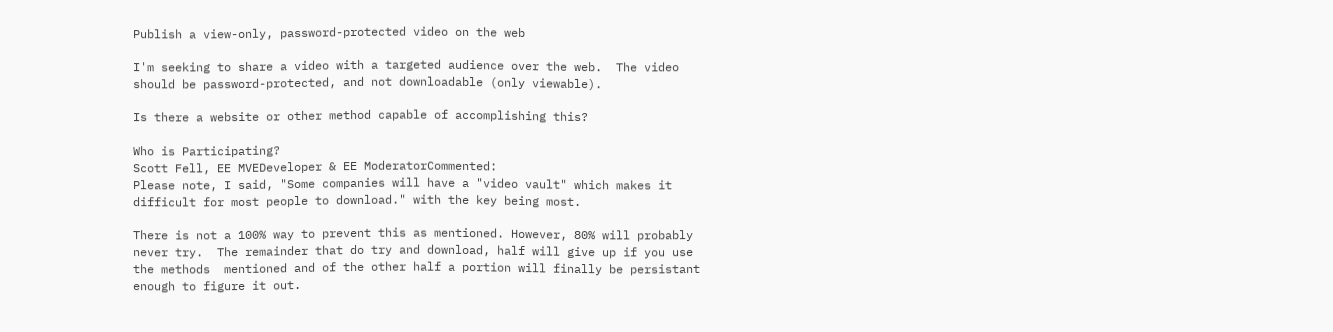Publish a view-only, password-protected video on the web

I'm seeking to share a video with a targeted audience over the web.  The video should be password-protected, and not downloadable (only viewable).

Is there a website or other method capable of accomplishing this?

Who is Participating?
Scott Fell, EE MVEDeveloper & EE ModeratorCommented:
Please note, I said, "Some companies will have a "video vault" which makes it difficult for most people to download." with the key being most.

There is not a 100% way to prevent this as mentioned. However, 80% will probably never try.  The remainder that do try and download, half will give up if you use the methods  mentioned and of the other half a portion will finally be persistant enough to figure it out.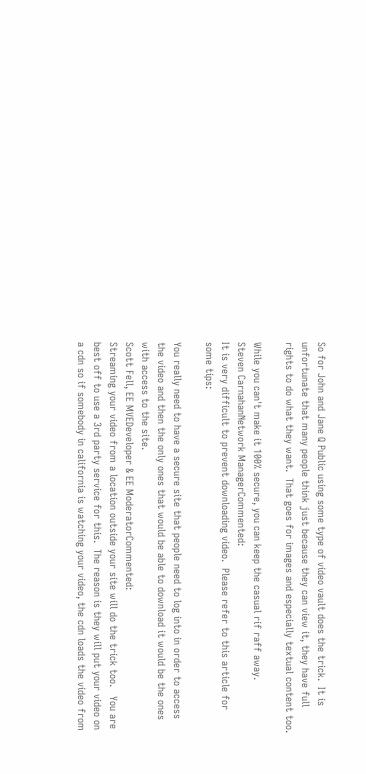So for John and Jane Q Public using some type of video vault does the trick.  It is unfortunate that many people think just because they can view it, they have full rights to do what they want.  That goes for images and especially textual content too.

While you can't make it 100% secure, you can keep the casual rif raff away.
Steven CarnahanNetwork ManagerCommented:
It is very difficult to prevent downloading video.  Please refer to this article for some tips:

You really need to have a secure site that people need to log into in order to access the video and then the only ones that would be able to download it would be the ones with access to the site.
Scott Fell, EE MVEDeveloper & EE ModeratorCommented:
Streaming your video from a location outside your site will do the trick too.   You are best off to use a 3rd party service for this.  The reason is they will put your video on a cdn so if somebody in california is watching your video, the cdn loads the video from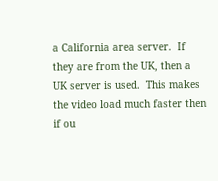a California area server.  If they are from the UK, then a UK server is used.  This makes the video load much faster then if ou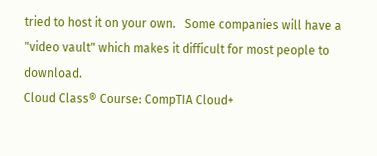tried to host it on your own.   Some companies will have a "video vault" which makes it difficult for most people to download.
Cloud Class® Course: CompTIA Cloud+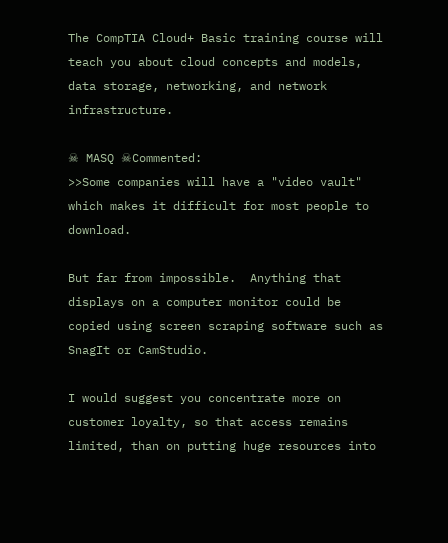The CompTIA Cloud+ Basic training course will teach you about cloud concepts and models, data storage, networking, and network infrastructure.

☠ MASQ ☠Commented:
>>Some companies will have a "video vault" which makes it difficult for most people to download.

But far from impossible.  Anything that displays on a computer monitor could be copied using screen scraping software such as SnagIt or CamStudio.

I would suggest you concentrate more on customer loyalty, so that access remains limited, than on putting huge resources into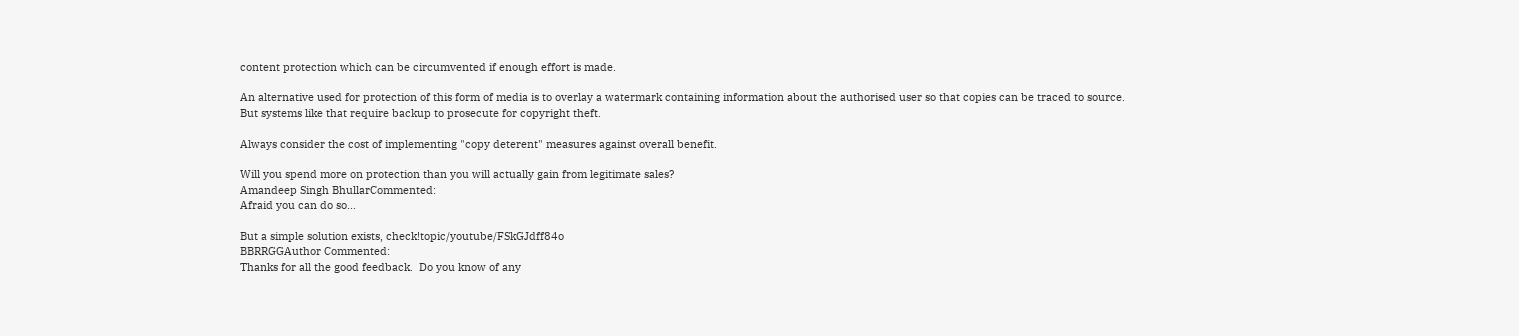content protection which can be circumvented if enough effort is made.

An alternative used for protection of this form of media is to overlay a watermark containing information about the authorised user so that copies can be traced to source.  But systems like that require backup to prosecute for copyright theft.

Always consider the cost of implementing "copy deterent" measures against overall benefit.

Will you spend more on protection than you will actually gain from legitimate sales?
Amandeep Singh BhullarCommented:
Afraid you can do so...

But a simple solution exists, check!topic/youtube/FSkGJdff84o
BBRRGGAuthor Commented:
Thanks for all the good feedback.  Do you know of any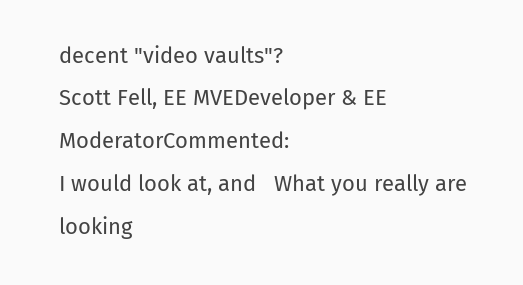decent "video vaults"?
Scott Fell, EE MVEDeveloper & EE ModeratorCommented:
I would look at, and   What you really are looking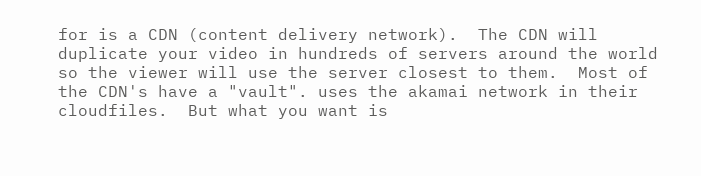for is a CDN (content delivery network).  The CDN will duplicate your video in hundreds of servers around the world so the viewer will use the server closest to them.  Most of the CDN's have a "vault". uses the akamai network in their cloudfiles.  But what you want is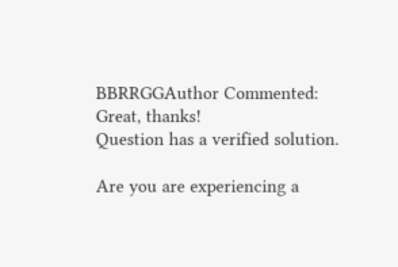BBRRGGAuthor Commented:
Great, thanks!
Question has a verified solution.

Are you are experiencing a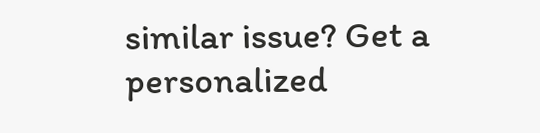similar issue? Get a personalized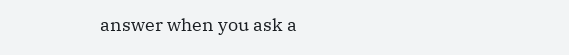answer when you ask a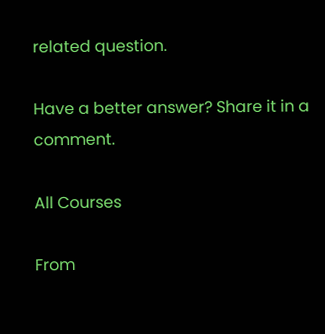related question.

Have a better answer? Share it in a comment.

All Courses

From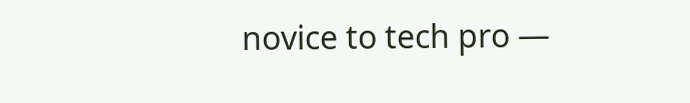novice to tech pro —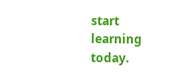start learning today.